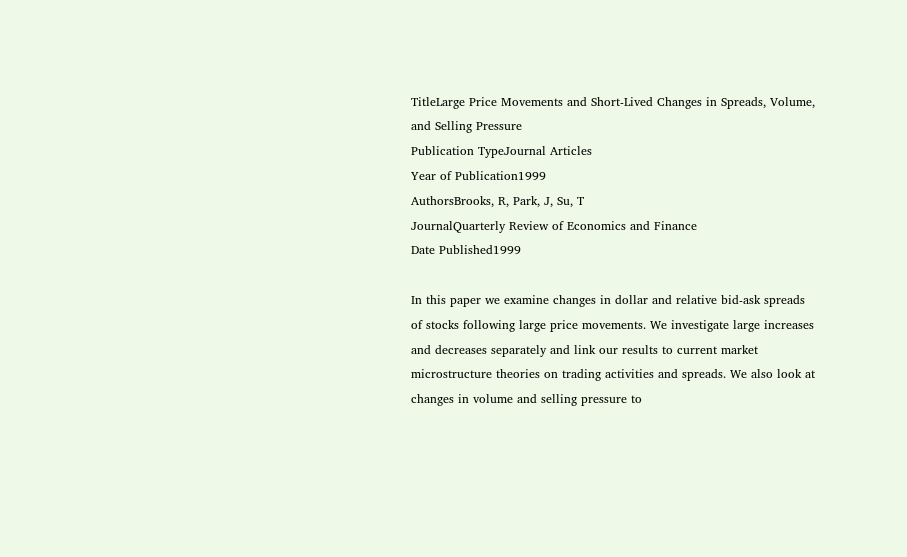TitleLarge Price Movements and Short-Lived Changes in Spreads, Volume, and Selling Pressure
Publication TypeJournal Articles
Year of Publication1999
AuthorsBrooks, R, Park, J, Su, T
JournalQuarterly Review of Economics and Finance
Date Published1999

In this paper we examine changes in dollar and relative bid-ask spreads of stocks following large price movements. We investigate large increases and decreases separately and link our results to current market microstructure theories on trading activities and spreads. We also look at changes in volume and selling pressure to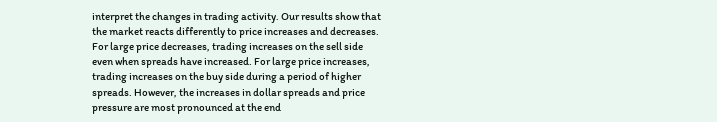interpret the changes in trading activity. Our results show that the market reacts differently to price increases and decreases. For large price decreases, trading increases on the sell side even when spreads have increased. For large price increases, trading increases on the buy side during a period of higher spreads. However, the increases in dollar spreads and price pressure are most pronounced at the end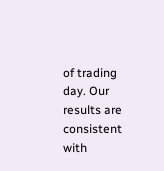of trading day. Our results are consistent with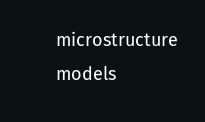microstructure models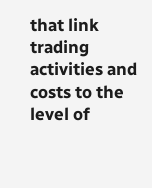that link trading activities and costs to the level of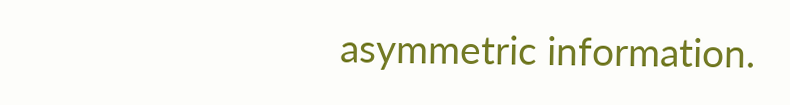asymmetric information.